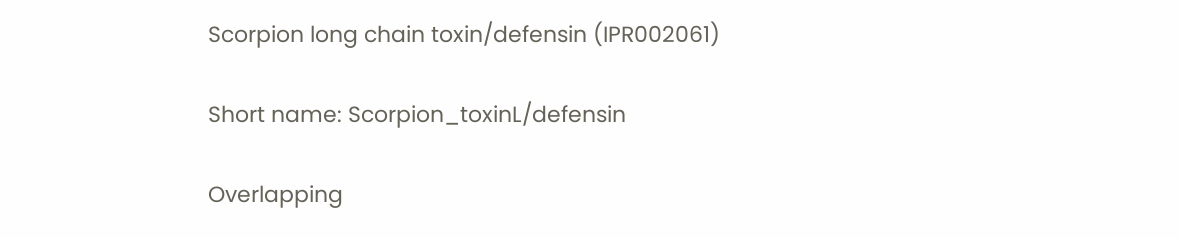Scorpion long chain toxin/defensin (IPR002061)

Short name: Scorpion_toxinL/defensin

Overlapping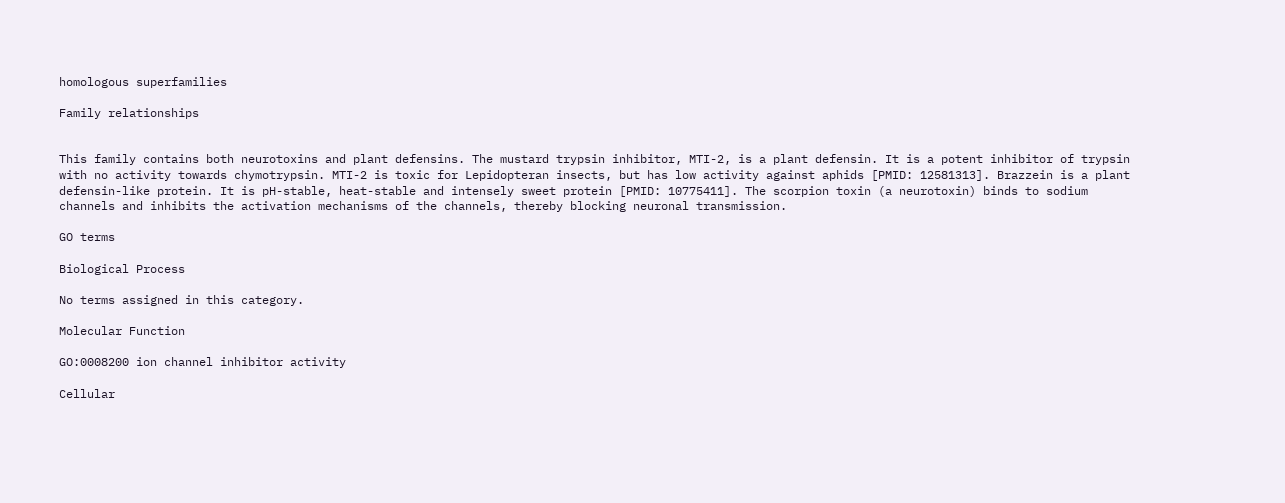homologous superfamilies

Family relationships


This family contains both neurotoxins and plant defensins. The mustard trypsin inhibitor, MTI-2, is a plant defensin. It is a potent inhibitor of trypsin with no activity towards chymotrypsin. MTI-2 is toxic for Lepidopteran insects, but has low activity against aphids [PMID: 12581313]. Brazzein is a plant defensin-like protein. It is pH-stable, heat-stable and intensely sweet protein [PMID: 10775411]. The scorpion toxin (a neurotoxin) binds to sodium channels and inhibits the activation mechanisms of the channels, thereby blocking neuronal transmission.

GO terms

Biological Process

No terms assigned in this category.

Molecular Function

GO:0008200 ion channel inhibitor activity

Cellular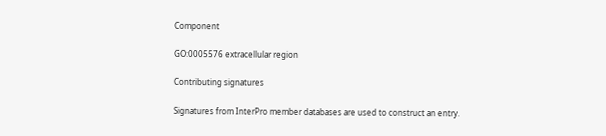Component

GO:0005576 extracellular region

Contributing signatures

Signatures from InterPro member databases are used to construct an entry.